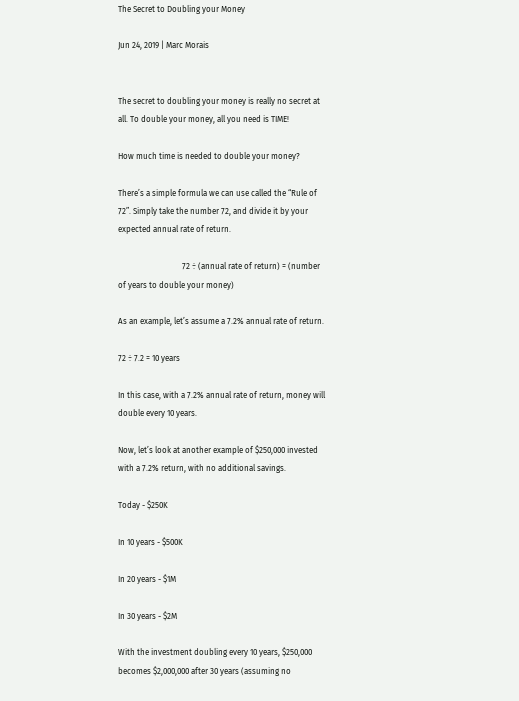The Secret to Doubling your Money

Jun 24, 2019 | Marc Morais


The secret to doubling your money is really no secret at all. To double your money, all you need is TIME!

How much time is needed to double your money?

There’s a simple formula we can use called the “Rule of 72”. Simply take the number 72, and divide it by your expected annual rate of return.

                                72 ÷ (annual rate of return) = (number of years to double your money)

As an example, let’s assume a 7.2% annual rate of return.

72 ÷ 7.2 = 10 years

In this case, with a 7.2% annual rate of return, money will double every 10 years.

Now, let’s look at another example of $250,000 invested with a 7.2% return, with no additional savings.

Today - $250K

In 10 years - $500K

In 20 years - $1M

In 30 years - $2M

With the investment doubling every 10 years, $250,000 becomes $2,000,000 after 30 years (assuming no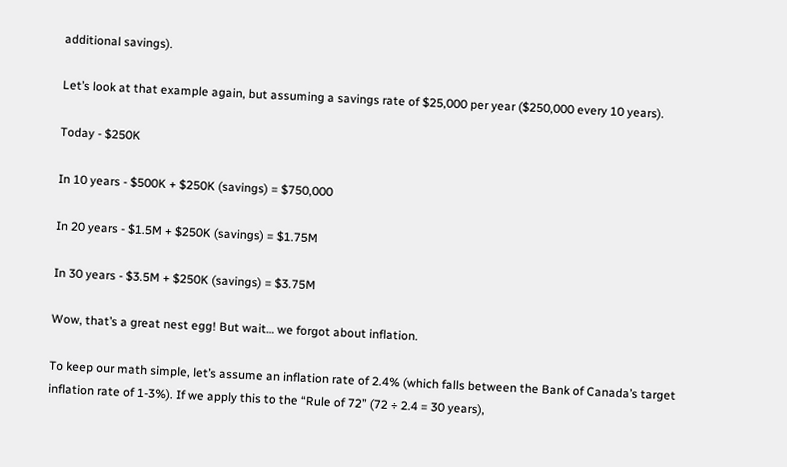additional savings).

Let’s look at that example again, but assuming a savings rate of $25,000 per year ($250,000 every 10 years).

Today - $250K

In 10 years - $500K + $250K (savings) = $750,000

In 20 years - $1.5M + $250K (savings) = $1.75M

In 30 years - $3.5M + $250K (savings) = $3.75M

Wow, that’s a great nest egg! But wait… we forgot about inflation.

To keep our math simple, let’s assume an inflation rate of 2.4% (which falls between the Bank of Canada’s target inflation rate of 1-3%). If we apply this to the “Rule of 72” (72 ÷ 2.4 = 30 years),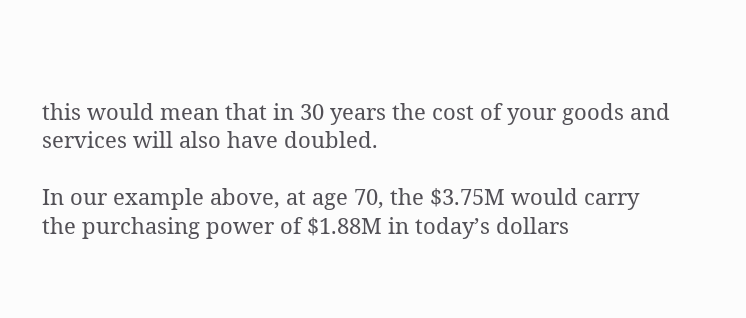this would mean that in 30 years the cost of your goods and services will also have doubled.

In our example above, at age 70, the $3.75M would carry the purchasing power of $1.88M in today’s dollars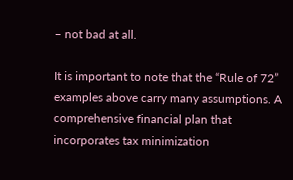– not bad at all.

It is important to note that the “Rule of 72” examples above carry many assumptions. A comprehensive financial plan that incorporates tax minimization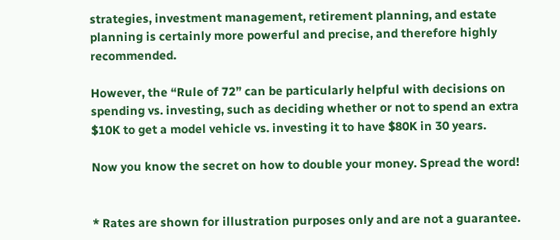strategies, investment management, retirement planning, and estate planning is certainly more powerful and precise, and therefore highly recommended.

However, the “Rule of 72” can be particularly helpful with decisions on spending vs. investing, such as deciding whether or not to spend an extra $10K to get a model vehicle vs. investing it to have $80K in 30 years.

Now you know the secret on how to double your money. Spread the word!


* Rates are shown for illustration purposes only and are not a guarantee.